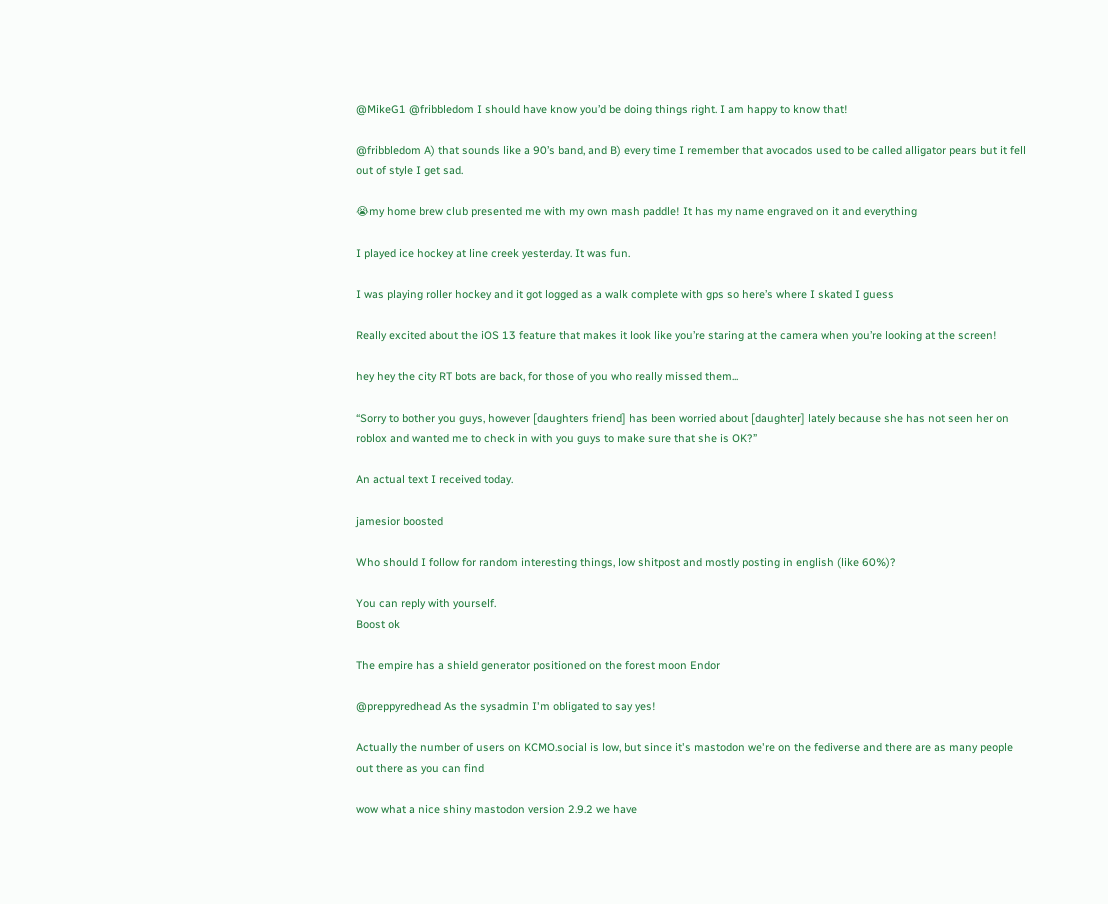@MikeG1 @fribbledom I should have know you’d be doing things right. I am happy to know that!

@fribbledom A) that sounds like a 90’s band, and B) every time I remember that avocados used to be called alligator pears but it fell out of style I get sad.

😭my home brew club presented me with my own mash paddle! It has my name engraved on it and everything

I played ice hockey at line creek yesterday. It was fun.

I was playing roller hockey and it got logged as a walk complete with gps so here’s where I skated I guess

Really excited about the iOS 13 feature that makes it look like you’re staring at the camera when you’re looking at the screen!

hey hey the city RT bots are back, for those of you who really missed them...

“Sorry to bother you guys, however [daughters friend] has been worried about [daughter] lately because she has not seen her on roblox and wanted me to check in with you guys to make sure that she is OK?”

An actual text I received today.

jamesior boosted

Who should I follow for random interesting things, low shitpost and mostly posting in english (like 60%)?

You can reply with yourself.
Boost ok

The empire has a shield generator positioned on the forest moon Endor

@preppyredhead As the sysadmin I'm obligated to say yes!

Actually the number of users on KCMO.social is low, but since it's mastodon we're on the fediverse and there are as many people out there as you can find

wow what a nice shiny mastodon version 2.9.2 we have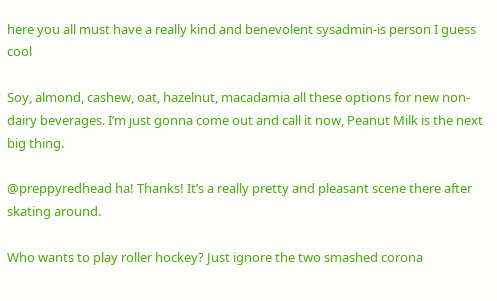here you all must have a really kind and benevolent sysadmin-is person I guess cool

Soy, almond, cashew, oat, hazelnut, macadamia all these options for new non-dairy beverages. I’m just gonna come out and call it now, Peanut Milk is the next big thing.

@preppyredhead ha! Thanks! It’s a really pretty and pleasant scene there after skating around.

Who wants to play roller hockey? Just ignore the two smashed corona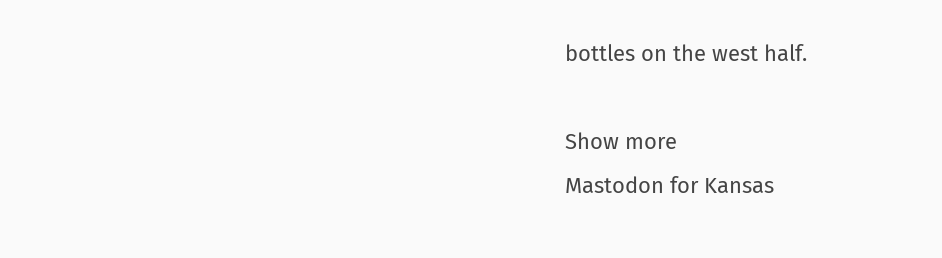bottles on the west half.

Show more
Mastodon for Kansas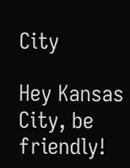City

Hey Kansas City, be friendly!